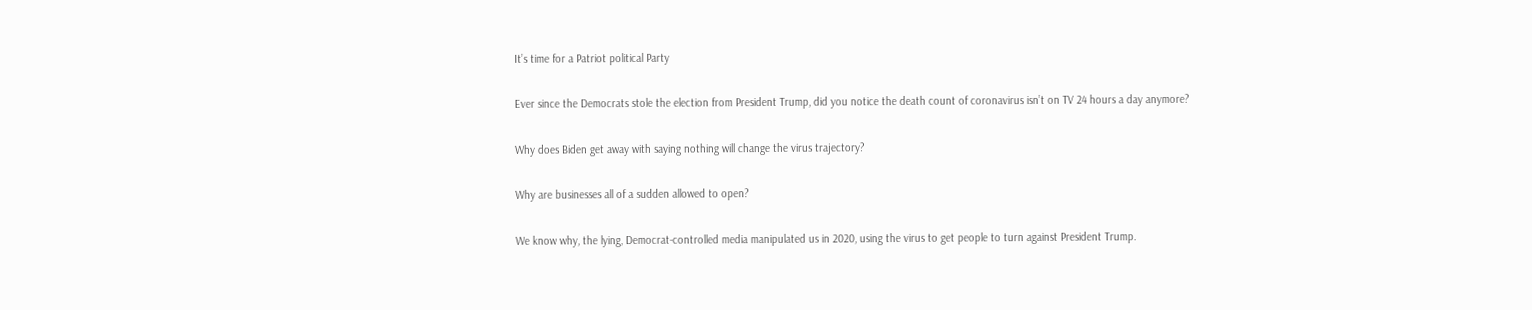It’s time for a Patriot political Party

Ever since the Democrats stole the election from President Trump, did you notice the death count of coronavirus isn’t on TV 24 hours a day anymore?

Why does Biden get away with saying nothing will change the virus trajectory?

Why are businesses all of a sudden allowed to open?

We know why, the lying, Democrat-controlled media manipulated us in 2020, using the virus to get people to turn against President Trump.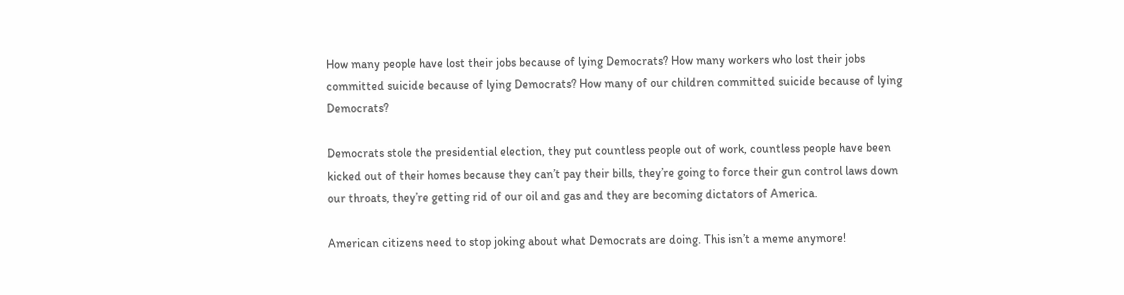How many people have lost their jobs because of lying Democrats? How many workers who lost their jobs committed suicide because of lying Democrats? How many of our children committed suicide because of lying Democrats?

Democrats stole the presidential election, they put countless people out of work, countless people have been kicked out of their homes because they can’t pay their bills, they’re going to force their gun control laws down our throats, they’re getting rid of our oil and gas and they are becoming dictators of America.

American citizens need to stop joking about what Democrats are doing. This isn’t a meme anymore!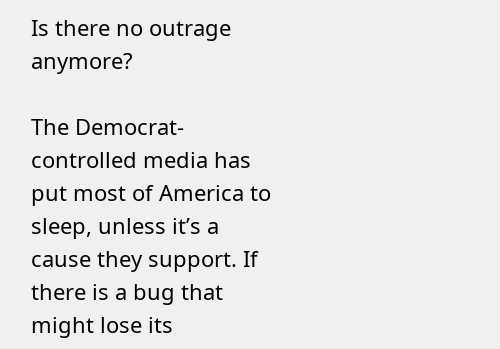Is there no outrage anymore?

The Democrat-controlled media has put most of America to sleep, unless it’s a cause they support. If there is a bug that might lose its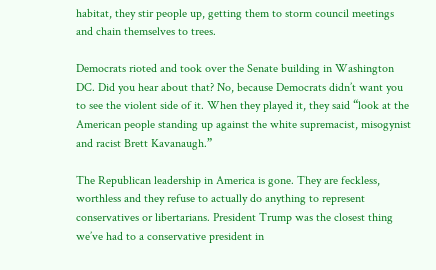habitat, they stir people up, getting them to storm council meetings and chain themselves to trees.

Democrats rioted and took over the Senate building in Washington DC. Did you hear about that? No, because Democrats didn’t want you to see the violent side of it. When they played it, they said “look at the American people standing up against the white supremacist, misogynist and racist Brett Kavanaugh.”

The Republican leadership in America is gone. They are feckless, worthless and they refuse to actually do anything to represent conservatives or libertarians. President Trump was the closest thing we’ve had to a conservative president in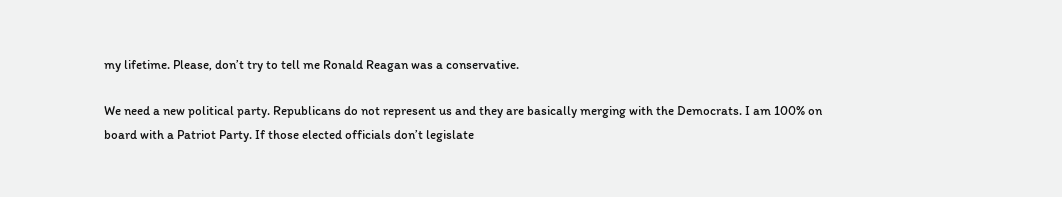my lifetime. Please, don’t try to tell me Ronald Reagan was a conservative.

We need a new political party. Republicans do not represent us and they are basically merging with the Democrats. I am 100% on board with a Patriot Party. If those elected officials don’t legislate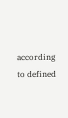according to defined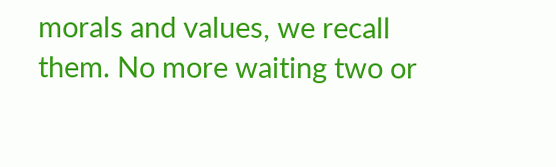morals and values, we recall them. No more waiting two or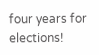four years for elections!